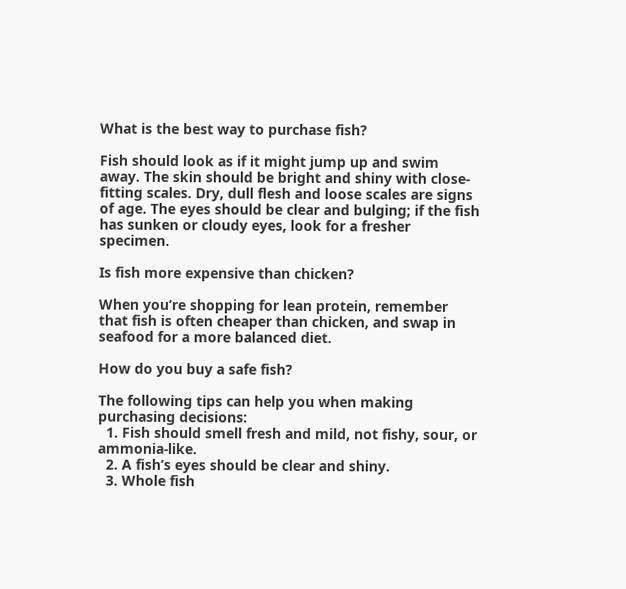What is the best way to purchase fish?

Fish should look as if it might jump up and swim away. The skin should be bright and shiny with close-fitting scales. Dry, dull flesh and loose scales are signs of age. The eyes should be clear and bulging; if the fish has sunken or cloudy eyes, look for a fresher specimen.

Is fish more expensive than chicken?

When you’re shopping for lean protein, remember that fish is often cheaper than chicken, and swap in seafood for a more balanced diet.

How do you buy a safe fish?

The following tips can help you when making purchasing decisions:
  1. Fish should smell fresh and mild, not fishy, sour, or ammonia-like.
  2. A fish’s eyes should be clear and shiny.
  3. Whole fish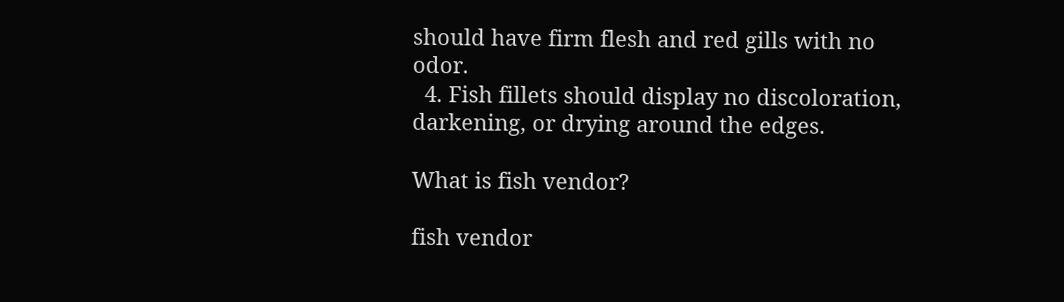should have firm flesh and red gills with no odor.
  4. Fish fillets should display no discoloration, darkening, or drying around the edges.

What is fish vendor?

fish vendor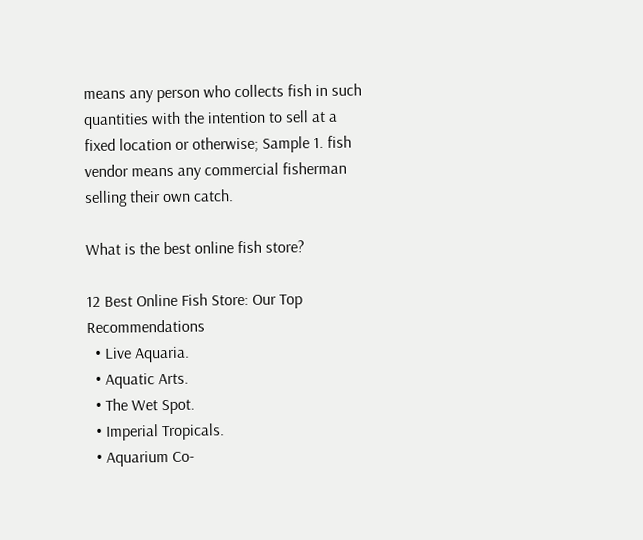means any person who collects fish in such quantities with the intention to sell at a fixed location or otherwise; Sample 1. fish vendor means any commercial fisherman selling their own catch.

What is the best online fish store?

12 Best Online Fish Store: Our Top Recommendations
  • Live Aquaria.
  • Aquatic Arts.
  • The Wet Spot.
  • Imperial Tropicals.
  • Aquarium Co-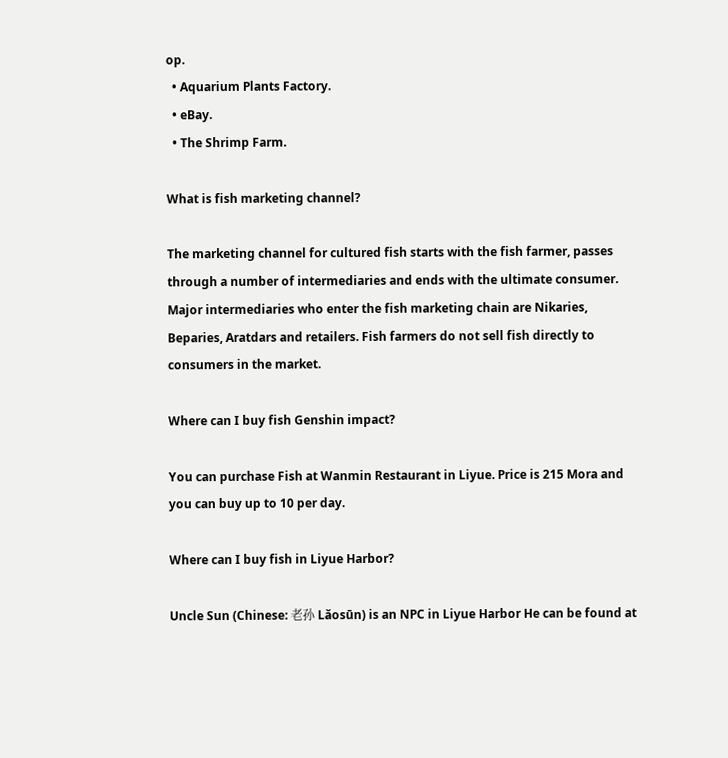op.
  • Aquarium Plants Factory.
  • eBay.
  • The Shrimp Farm.

What is fish marketing channel?

The marketing channel for cultured fish starts with the fish farmer, passes through a number of intermediaries and ends with the ultimate consumer. Major intermediaries who enter the fish marketing chain are Nikaries, Beparies, Aratdars and retailers. Fish farmers do not sell fish directly to consumers in the market.

Where can I buy fish Genshin impact?

You can purchase Fish at Wanmin Restaurant in Liyue. Price is 215 Mora and you can buy up to 10 per day.

Where can I buy fish in Liyue Harbor?

Uncle Sun (Chinese: 老孙 Lǎosūn) is an NPC in Liyue Harbor He can be found at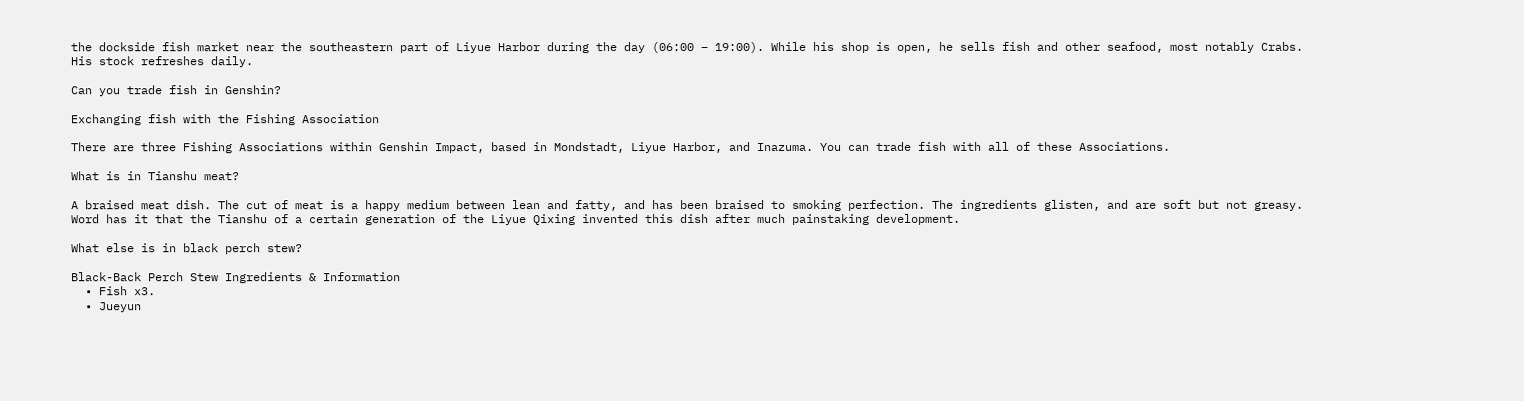the dockside fish market near the southeastern part of Liyue Harbor during the day (06:00 – 19:00). While his shop is open, he sells fish and other seafood, most notably Crabs. His stock refreshes daily.

Can you trade fish in Genshin?

Exchanging fish with the Fishing Association

There are three Fishing Associations within Genshin Impact, based in Mondstadt, Liyue Harbor, and Inazuma. You can trade fish with all of these Associations.

What is in Tianshu meat?

A braised meat dish. The cut of meat is a happy medium between lean and fatty, and has been braised to smoking perfection. The ingredients glisten, and are soft but not greasy. Word has it that the Tianshu of a certain generation of the Liyue Qixing invented this dish after much painstaking development.

What else is in black perch stew?

Black-Back Perch Stew Ingredients & Information
  • Fish x3.
  • Jueyun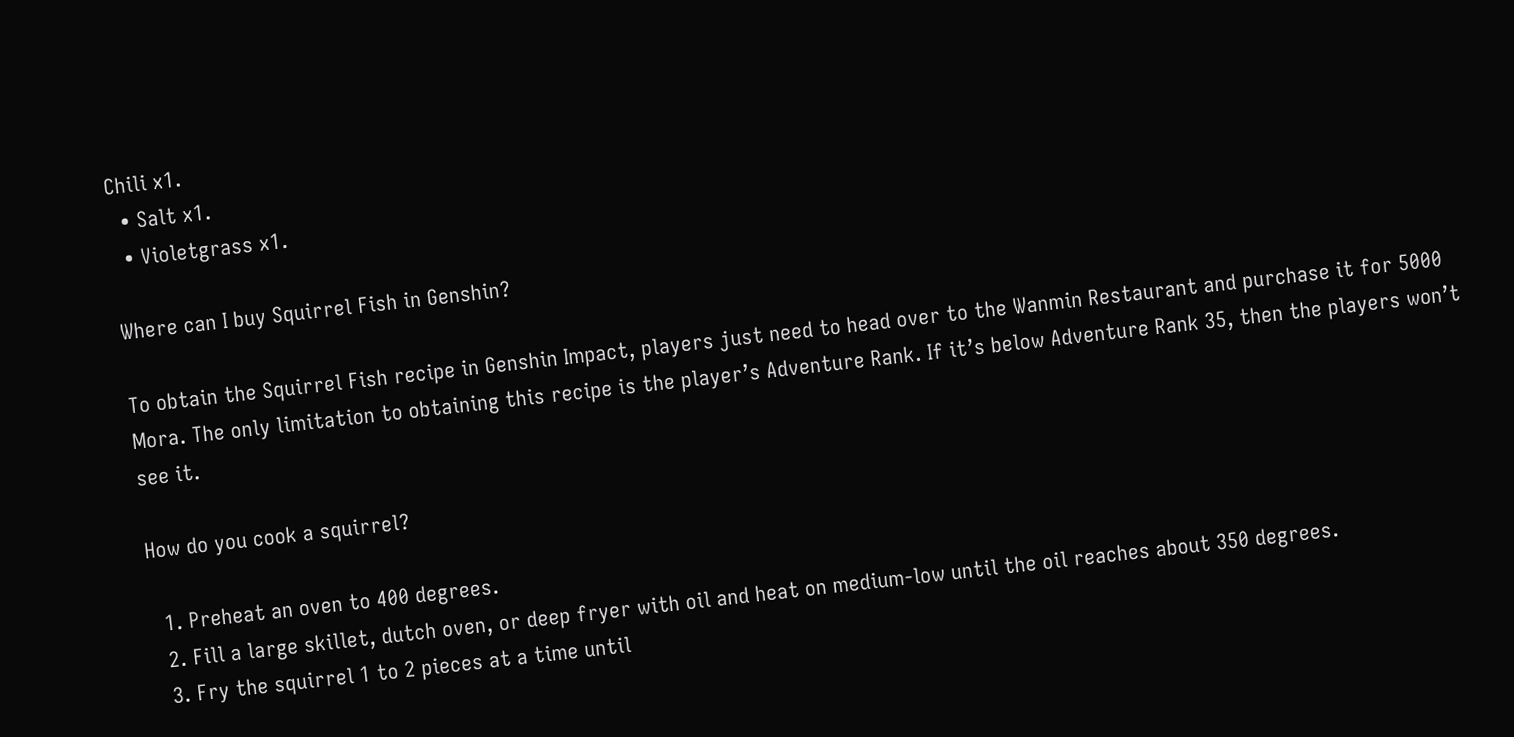Chili x1.
  • Salt x1.
  • Violetgrass x1.

Where can I buy Squirrel Fish in Genshin?

To obtain the Squirrel Fish recipe in Genshin Impact, players just need to head over to the Wanmin Restaurant and purchase it for 5000 Mora. The only limitation to obtaining this recipe is the player’s Adventure Rank. If it’s below Adventure Rank 35, then the players won’t see it.

How do you cook a squirrel?

  1. Preheat an oven to 400 degrees.
  2. Fill a large skillet, dutch oven, or deep fryer with oil and heat on medium-low until the oil reaches about 350 degrees.
  3. Fry the squirrel 1 to 2 pieces at a time until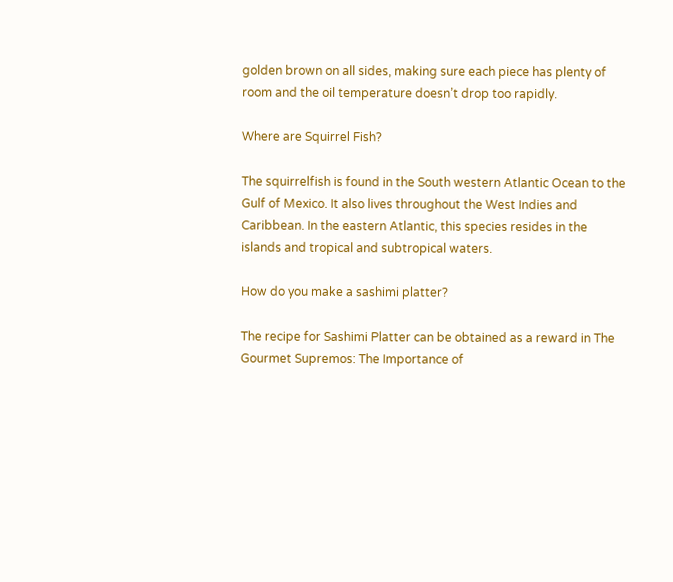golden brown on all sides, making sure each piece has plenty of room and the oil temperature doesn’t drop too rapidly.

Where are Squirrel Fish?

The squirrelfish is found in the South western Atlantic Ocean to the Gulf of Mexico. It also lives throughout the West Indies and Caribbean. In the eastern Atlantic, this species resides in the islands and tropical and subtropical waters.

How do you make a sashimi platter?

The recipe for Sashimi Platter can be obtained as a reward in The Gourmet Supremos: The Importance of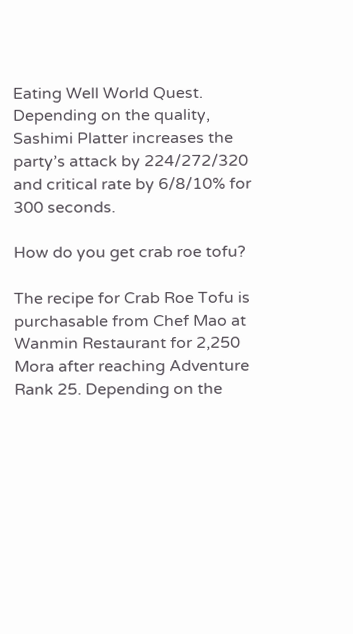Eating Well World Quest. Depending on the quality, Sashimi Platter increases the party’s attack by 224/272/320 and critical rate by 6/8/10% for 300 seconds.

How do you get crab roe tofu?

The recipe for Crab Roe Tofu is purchasable from Chef Mao at Wanmin Restaurant for 2,250 Mora after reaching Adventure Rank 25. Depending on the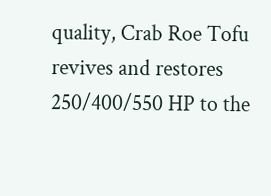quality, Crab Roe Tofu revives and restores 250/400/550 HP to the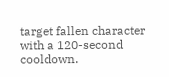target fallen character with a 120-second cooldown.